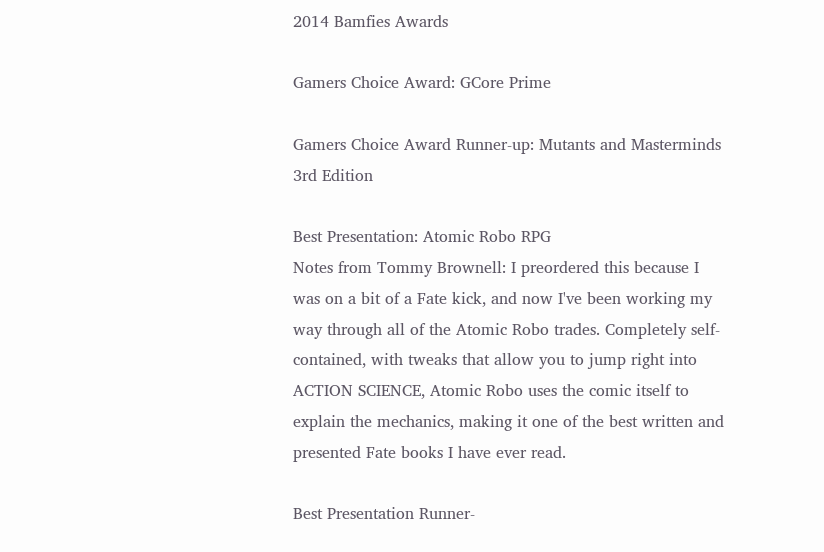2014 Bamfies Awards

Gamers Choice Award: GCore Prime

Gamers Choice Award Runner-up: Mutants and Masterminds 3rd Edition

Best Presentation: Atomic Robo RPG
Notes from Tommy Brownell: I preordered this because I was on a bit of a Fate kick, and now I've been working my way through all of the Atomic Robo trades. Completely self-contained, with tweaks that allow you to jump right into ACTION SCIENCE, Atomic Robo uses the comic itself to explain the mechanics, making it one of the best written and presented Fate books I have ever read.

Best Presentation Runner-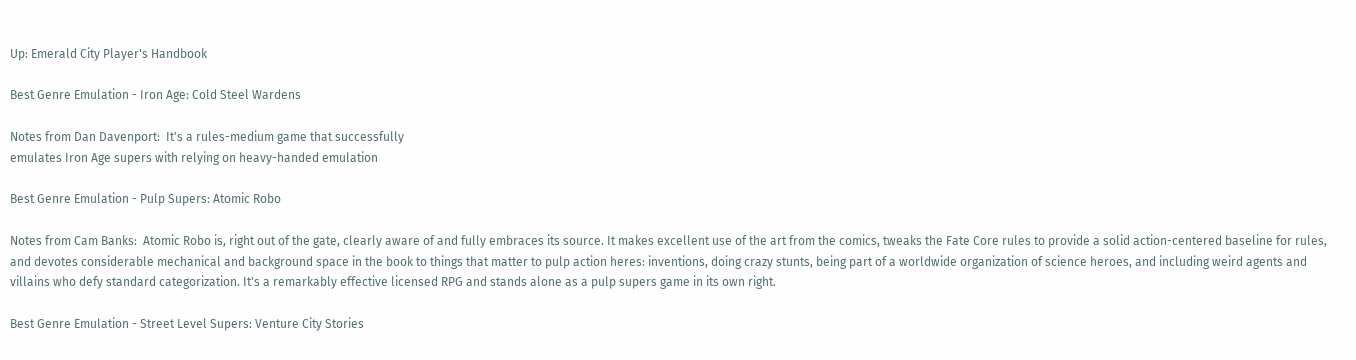Up: Emerald City Player's Handbook

Best Genre Emulation - Iron Age: Cold Steel Wardens

Notes from Dan Davenport:  It's a rules-medium game that successfully
emulates Iron Age supers with relying on heavy-handed emulation

Best Genre Emulation - Pulp Supers: Atomic Robo

Notes from Cam Banks:  Atomic Robo is, right out of the gate, clearly aware of and fully embraces its source. It makes excellent use of the art from the comics, tweaks the Fate Core rules to provide a solid action-centered baseline for rules, and devotes considerable mechanical and background space in the book to things that matter to pulp action heres: inventions, doing crazy stunts, being part of a worldwide organization of science heroes, and including weird agents and villains who defy standard categorization. It's a remarkably effective licensed RPG and stands alone as a pulp supers game in its own right.

Best Genre Emulation - Street Level Supers: Venture City Stories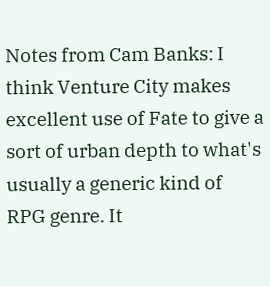Notes from Cam Banks: I think Venture City makes excellent use of Fate to give a sort of urban depth to what's usually a generic kind of RPG genre. It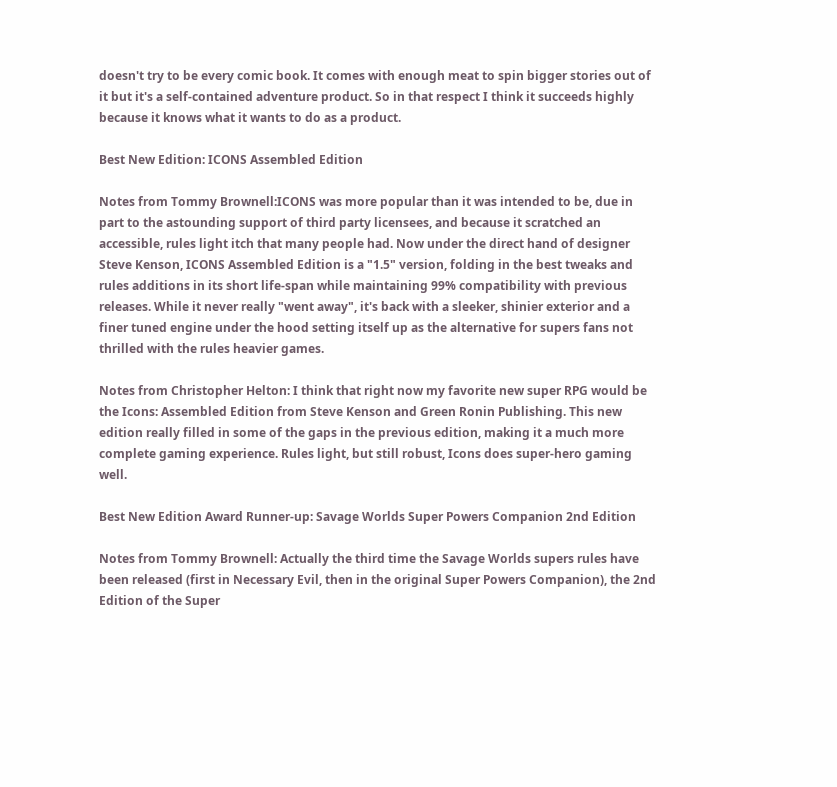doesn't try to be every comic book. It comes with enough meat to spin bigger stories out of it but it's a self-contained adventure product. So in that respect I think it succeeds highly because it knows what it wants to do as a product.

Best New Edition: ICONS Assembled Edition

Notes from Tommy Brownell:ICONS was more popular than it was intended to be, due in part to the astounding support of third party licensees, and because it scratched an accessible, rules light itch that many people had. Now under the direct hand of designer Steve Kenson, ICONS Assembled Edition is a "1.5" version, folding in the best tweaks and rules additions in its short life-span while maintaining 99% compatibility with previous releases. While it never really "went away", it's back with a sleeker, shinier exterior and a finer tuned engine under the hood setting itself up as the alternative for supers fans not thrilled with the rules heavier games.

Notes from Christopher Helton: I think that right now my favorite new super RPG would be the Icons: Assembled Edition from Steve Kenson and Green Ronin Publishing. This new edition really filled in some of the gaps in the previous edition, making it a much more complete gaming experience. Rules light, but still robust, Icons does super-hero gaming well.

Best New Edition Award Runner-up: Savage Worlds Super Powers Companion 2nd Edition

Notes from Tommy Brownell: Actually the third time the Savage Worlds supers rules have been released (first in Necessary Evil, then in the original Super Powers Companion), the 2nd Edition of the Super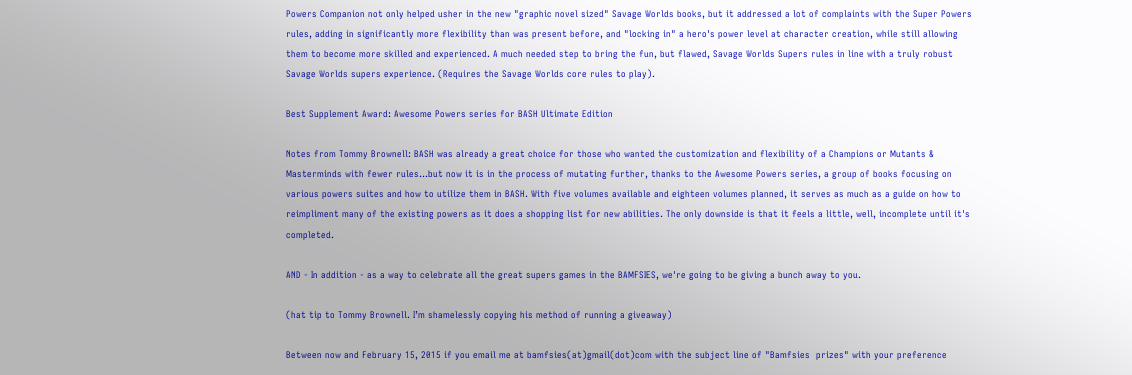Powers Companion not only helped usher in the new "graphic novel sized" Savage Worlds books, but it addressed a lot of complaints with the Super Powers rules, adding in significantly more flexibility than was present before, and "locking in" a hero's power level at character creation, while still allowing them to become more skilled and experienced. A much needed step to bring the fun, but flawed, Savage Worlds Supers rules in line with a truly robust Savage Worlds supers experience. (Requires the Savage Worlds core rules to play).

Best Supplement Award: Awesome Powers series for BASH Ultimate Edition

Notes from Tommy Brownell: BASH was already a great choice for those who wanted the customization and flexibility of a Champions or Mutants & Masterminds with fewer rules...but now it is in the process of mutating further, thanks to the Awesome Powers series, a group of books focusing on various powers suites and how to utilize them in BASH. With five volumes available and eighteen volumes planned, it serves as much as a guide on how to reimpliment many of the existing powers as it does a shopping list for new abilities. The only downside is that it feels a little, well, incomplete until it's completed.

AND - In addition - as a way to celebrate all the great supers games in the BAMFSIES, we're going to be giving a bunch away to you.

(hat tip to Tommy Brownell. I’m shamelessly copying his method of running a giveaway)

Between now and February 15, 2015 if you email me at bamfsies(at)gmail(dot)com with the subject line of "Bamfsies  prizes" with your preference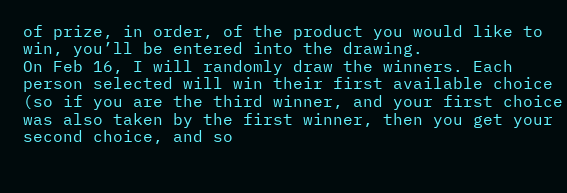of prize, in order, of the product you would like to win, you’ll be entered into the drawing.
On Feb 16, I will randomly draw the winners. Each person selected will win their first available choice (so if you are the third winner, and your first choice was also taken by the first winner, then you get your second choice, and so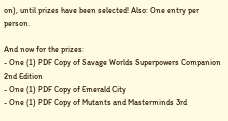on), until prizes have been selected! Also: One entry per person.

And now for the prizes:
- One (1) PDF Copy of Savage Worlds Superpowers Companion 2nd Edition
- One (1) PDF Copy of Emerald City
- One (1) PDF Copy of Mutants and Masterminds 3rd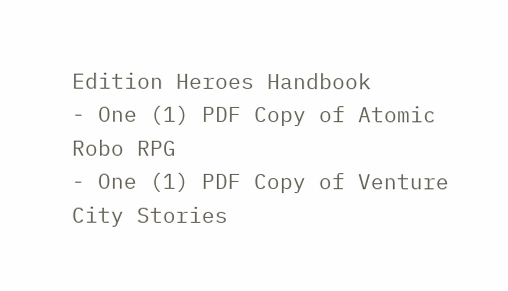Edition Heroes Handbook
- One (1) PDF Copy of Atomic Robo RPG
- One (1) PDF Copy of Venture City Stories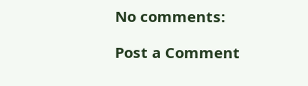No comments:

Post a Comment